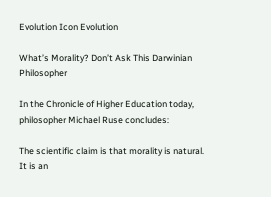Evolution Icon Evolution

What’s Morality? Don’t Ask This Darwinian Philosopher

In the Chronicle of Higher Education today, philosopher Michael Ruse concludes:

The scientific claim is that morality is natural. It is an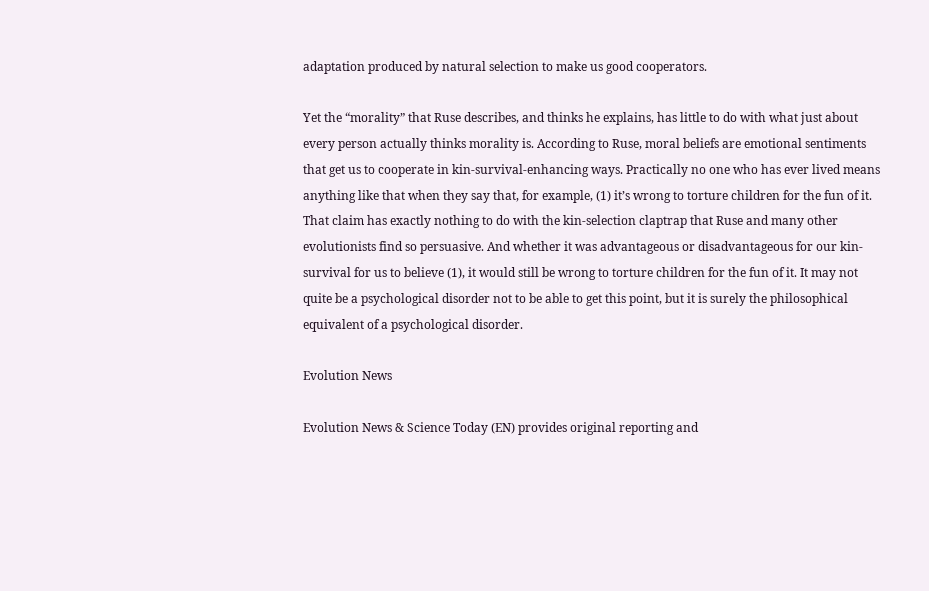adaptation produced by natural selection to make us good cooperators.

Yet the “morality” that Ruse describes, and thinks he explains, has little to do with what just about every person actually thinks morality is. According to Ruse, moral beliefs are emotional sentiments that get us to cooperate in kin-survival-enhancing ways. Practically no one who has ever lived means anything like that when they say that, for example, (1) it’s wrong to torture children for the fun of it. That claim has exactly nothing to do with the kin-selection claptrap that Ruse and many other evolutionists find so persuasive. And whether it was advantageous or disadvantageous for our kin-survival for us to believe (1), it would still be wrong to torture children for the fun of it. It may not quite be a psychological disorder not to be able to get this point, but it is surely the philosophical equivalent of a psychological disorder.

Evolution News

Evolution News & Science Today (EN) provides original reporting and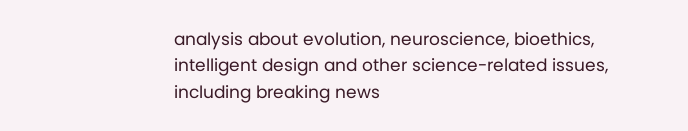analysis about evolution, neuroscience, bioethics, intelligent design and other science-related issues, including breaking news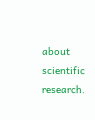about scientific research.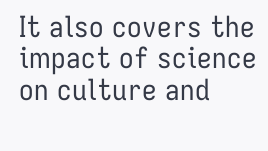It also covers the impact of science on culture and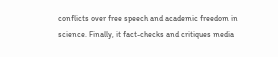conflicts over free speech and academic freedom in science. Finally, it fact-checks and critiques media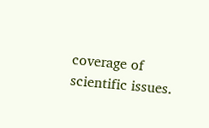coverage of scientific issues.